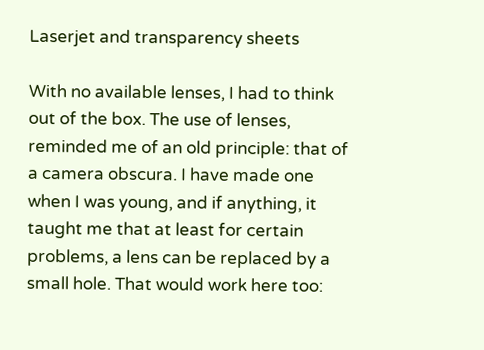Laserjet and transparency sheets

With no available lenses, I had to think out of the box. The use of lenses, reminded me of an old principle: that of a camera obscura. I have made one when I was young, and if anything, it taught me that at least for certain problems, a lens can be replaced by a small hole. That would work here too: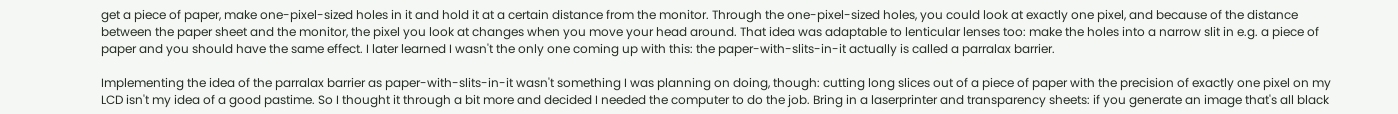get a piece of paper, make one-pixel-sized holes in it and hold it at a certain distance from the monitor. Through the one-pixel-sized holes, you could look at exactly one pixel, and because of the distance between the paper sheet and the monitor, the pixel you look at changes when you move your head around. That idea was adaptable to lenticular lenses too: make the holes into a narrow slit in e.g. a piece of paper and you should have the same effect. I later learned I wasn't the only one coming up with this: the paper-with-slits-in-it actually is called a parralax barrier.

Implementing the idea of the parralax barrier as paper-with-slits-in-it wasn't something I was planning on doing, though: cutting long slices out of a piece of paper with the precision of exactly one pixel on my LCD isn't my idea of a good pastime. So I thought it through a bit more and decided I needed the computer to do the job. Bring in a laserprinter and transparency sheets: if you generate an image that's all black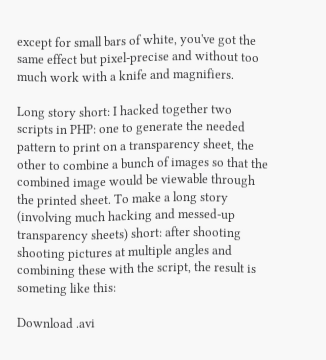except for small bars of white, you've got the same effect but pixel-precise and without too much work with a knife and magnifiers.

Long story short: I hacked together two scripts in PHP: one to generate the needed pattern to print on a transparency sheet, the other to combine a bunch of images so that the combined image would be viewable through the printed sheet. To make a long story (involving much hacking and messed-up transparency sheets) short: after shooting shooting pictures at multiple angles and combining these with the script, the result is someting like this:

Download .avi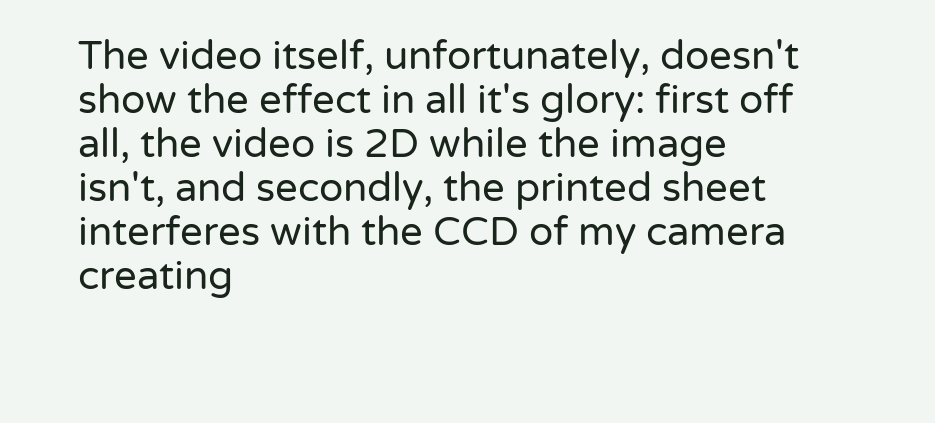The video itself, unfortunately, doesn't show the effect in all it's glory: first off all, the video is 2D while the image isn't, and secondly, the printed sheet interferes with the CCD of my camera creating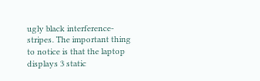ugly black interference-stripes. The important thing to notice is that the laptop displays 3 static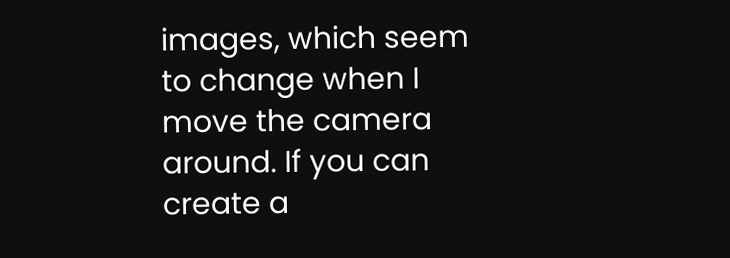images, which seem to change when I move the camera around. If you can create a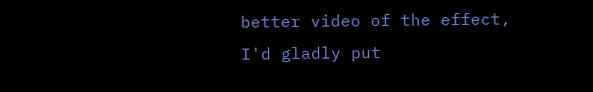better video of the effect, I'd gladly put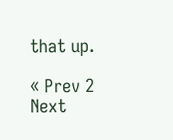that up.

« Prev 2 Next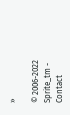»

© 2006-2022 Sprite_tm - Contact